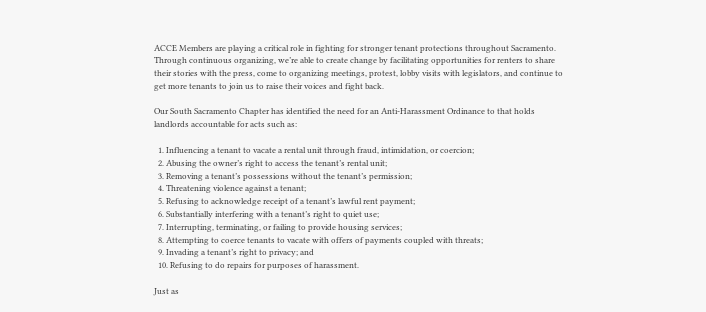ACCE Members are playing a critical role in fighting for stronger tenant protections throughout Sacramento. Through continuous organizing, we’re able to create change by facilitating opportunities for renters to share their stories with the press, come to organizing meetings, protest, lobby visits with legislators, and continue to get more tenants to join us to raise their voices and fight back.

Our South Sacramento Chapter has identified the need for an Anti-Harassment Ordinance to that holds landlords accountable for acts such as:

  1. Influencing a tenant to vacate a rental unit through fraud, intimidation, or coercion;
  2. Abusing the owner’s right to access the tenant’s rental unit;
  3. Removing a tenant’s possessions without the tenant’s permission;
  4. Threatening violence against a tenant;
  5. Refusing to acknowledge receipt of a tenant’s lawful rent payment;
  6. Substantially interfering with a tenant’s right to quiet use;
  7. Interrupting, terminating, or failing to provide housing services;
  8. Attempting to coerce tenants to vacate with offers of payments coupled with threats;
  9. Invading a tenant’s right to privacy; and
  10. Refusing to do repairs for purposes of harassment.

Just as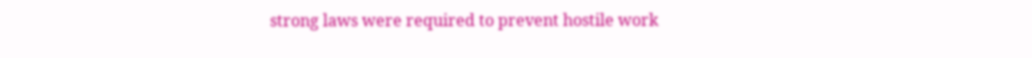strong laws were required to prevent hostile work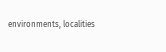environments, localities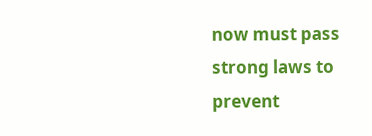now must pass strong laws to prevent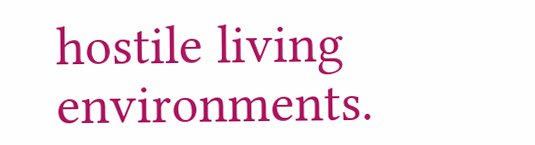hostile living environments.